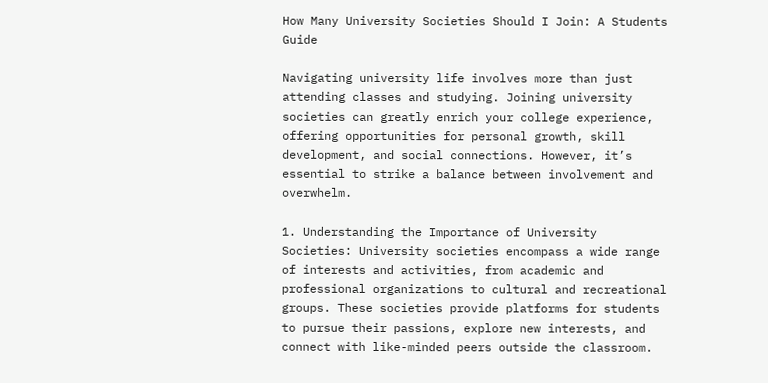How Many University Societies Should I Join: A Students Guide

Navigating university life involves more than just attending classes and studying. Joining university societies can greatly enrich your college experience, offering opportunities for personal growth, skill development, and social connections. However, it’s essential to strike a balance between involvement and overwhelm.

1. Understanding the Importance of University Societies: University societies encompass a wide range of interests and activities, from academic and professional organizations to cultural and recreational groups. These societies provide platforms for students to pursue their passions, explore new interests, and connect with like-minded peers outside the classroom.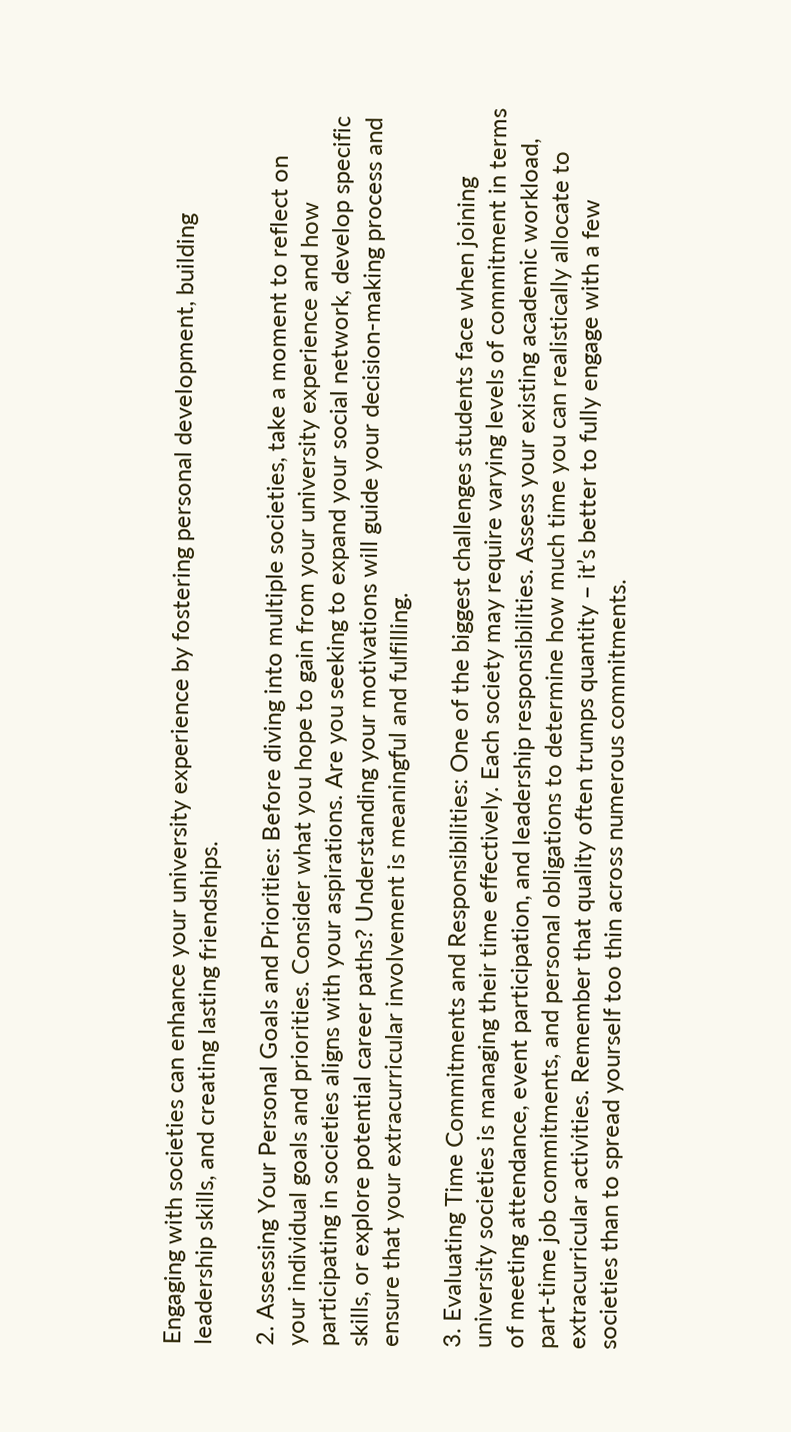Engaging with societies can enhance your university experience by fostering personal development, building leadership skills, and creating lasting friendships.

2. Assessing Your Personal Goals and Priorities: Before diving into multiple societies, take a moment to reflect on your individual goals and priorities. Consider what you hope to gain from your university experience and how participating in societies aligns with your aspirations. Are you seeking to expand your social network, develop specific skills, or explore potential career paths? Understanding your motivations will guide your decision-making process and ensure that your extracurricular involvement is meaningful and fulfilling.

3. Evaluating Time Commitments and Responsibilities: One of the biggest challenges students face when joining university societies is managing their time effectively. Each society may require varying levels of commitment in terms of meeting attendance, event participation, and leadership responsibilities. Assess your existing academic workload, part-time job commitments, and personal obligations to determine how much time you can realistically allocate to extracurricular activities. Remember that quality often trumps quantity – it’s better to fully engage with a few societies than to spread yourself too thin across numerous commitments.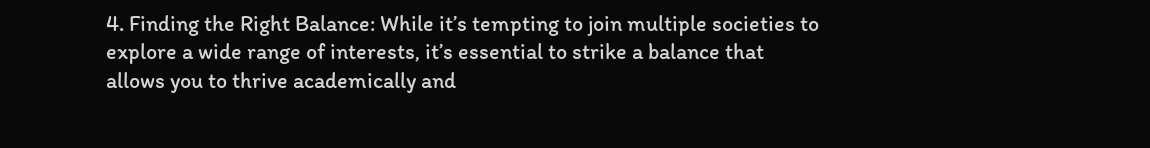4. Finding the Right Balance: While it’s tempting to join multiple societies to explore a wide range of interests, it’s essential to strike a balance that allows you to thrive academically and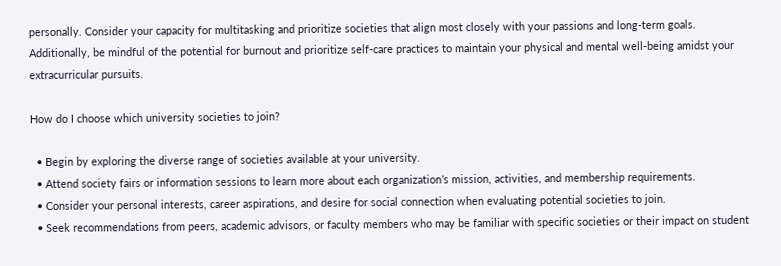personally. Consider your capacity for multitasking and prioritize societies that align most closely with your passions and long-term goals. Additionally, be mindful of the potential for burnout and prioritize self-care practices to maintain your physical and mental well-being amidst your extracurricular pursuits.

How do I choose which university societies to join?

  • Begin by exploring the diverse range of societies available at your university.
  • Attend society fairs or information sessions to learn more about each organization’s mission, activities, and membership requirements.
  • Consider your personal interests, career aspirations, and desire for social connection when evaluating potential societies to join.
  • Seek recommendations from peers, academic advisors, or faculty members who may be familiar with specific societies or their impact on student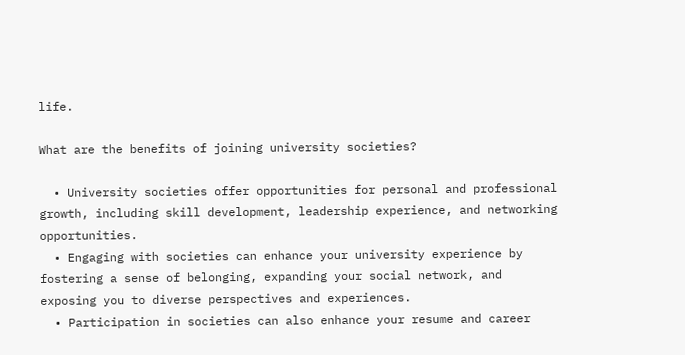life.

What are the benefits of joining university societies?

  • University societies offer opportunities for personal and professional growth, including skill development, leadership experience, and networking opportunities.
  • Engaging with societies can enhance your university experience by fostering a sense of belonging, expanding your social network, and exposing you to diverse perspectives and experiences.
  • Participation in societies can also enhance your resume and career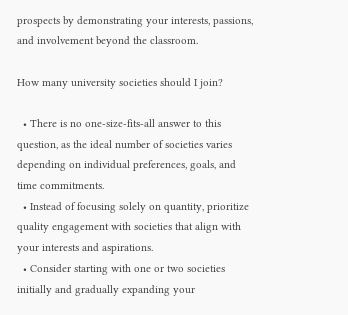prospects by demonstrating your interests, passions, and involvement beyond the classroom.

How many university societies should I join?

  • There is no one-size-fits-all answer to this question, as the ideal number of societies varies depending on individual preferences, goals, and time commitments.
  • Instead of focusing solely on quantity, prioritize quality engagement with societies that align with your interests and aspirations.
  • Consider starting with one or two societies initially and gradually expanding your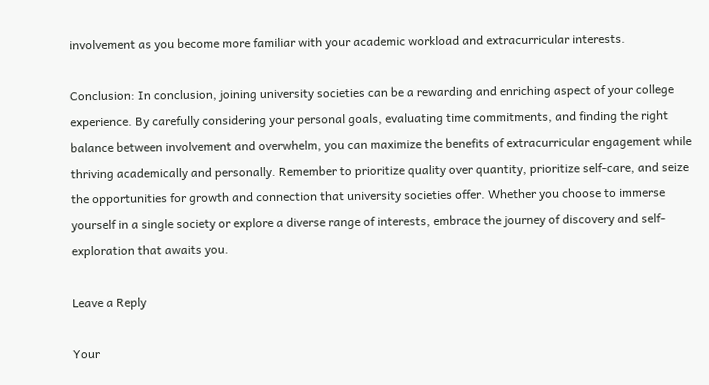involvement as you become more familiar with your academic workload and extracurricular interests.

Conclusion: In conclusion, joining university societies can be a rewarding and enriching aspect of your college experience. By carefully considering your personal goals, evaluating time commitments, and finding the right balance between involvement and overwhelm, you can maximize the benefits of extracurricular engagement while thriving academically and personally. Remember to prioritize quality over quantity, prioritize self-care, and seize the opportunities for growth and connection that university societies offer. Whether you choose to immerse yourself in a single society or explore a diverse range of interests, embrace the journey of discovery and self-exploration that awaits you.

Leave a Reply

Your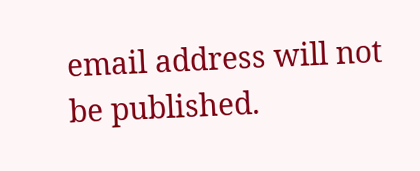email address will not be published.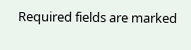Required fields are marked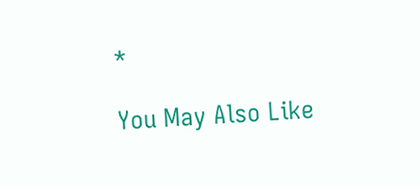*

You May Also Like